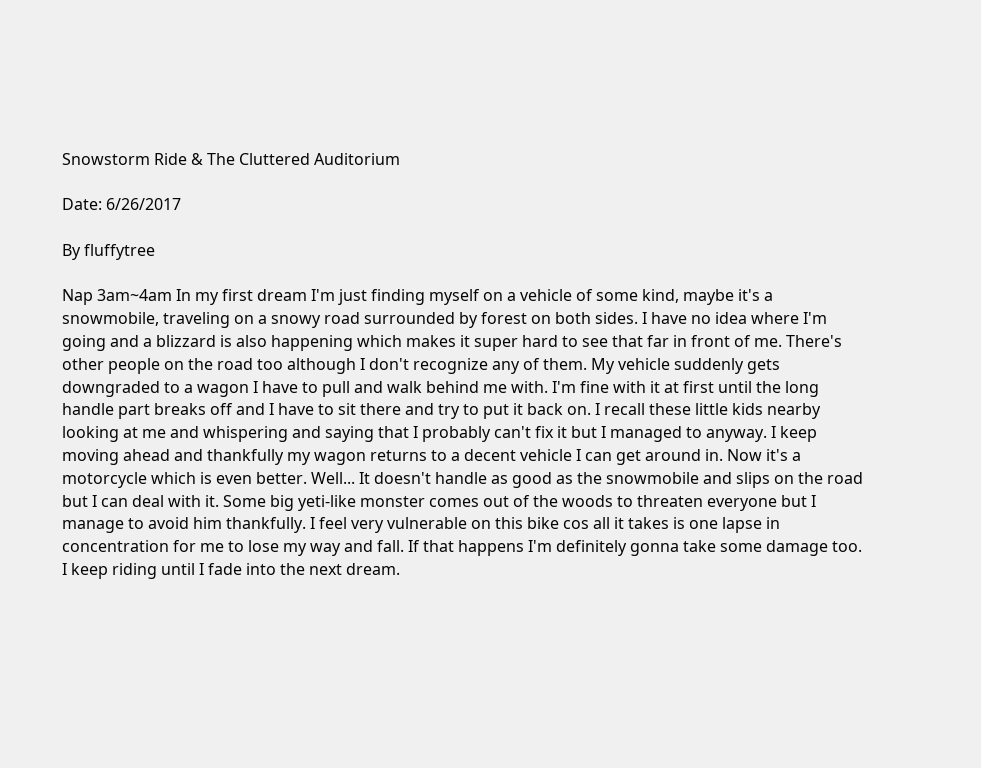Snowstorm Ride & The Cluttered Auditorium

Date: 6/26/2017

By fluffytree

Nap 3am~4am In my first dream I'm just finding myself on a vehicle of some kind, maybe it's a snowmobile, traveling on a snowy road surrounded by forest on both sides. I have no idea where I'm going and a blizzard is also happening which makes it super hard to see that far in front of me. There's other people on the road too although I don't recognize any of them. My vehicle suddenly gets downgraded to a wagon I have to pull and walk behind me with. I'm fine with it at first until the long handle part breaks off and I have to sit there and try to put it back on. I recall these little kids nearby looking at me and whispering and saying that I probably can't fix it but I managed to anyway. I keep moving ahead and thankfully my wagon returns to a decent vehicle I can get around in. Now it's a motorcycle which is even better. Well... It doesn't handle as good as the snowmobile and slips on the road but I can deal with it. Some big yeti-like monster comes out of the woods to threaten everyone but I manage to avoid him thankfully. I feel very vulnerable on this bike cos all it takes is one lapse in concentration for me to lose my way and fall. If that happens I'm definitely gonna take some damage too. I keep riding until I fade into the next dream.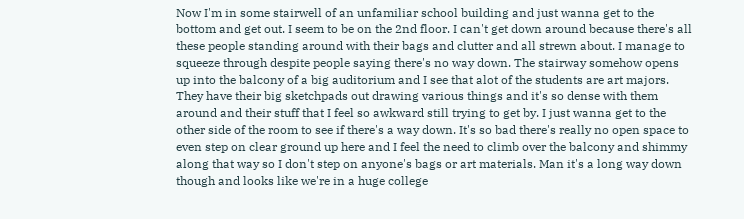Now I'm in some stairwell of an unfamiliar school building and just wanna get to the bottom and get out. I seem to be on the 2nd floor. I can't get down around because there's all these people standing around with their bags and clutter and all strewn about. I manage to squeeze through despite people saying there's no way down. The stairway somehow opens up into the balcony of a big auditorium and I see that alot of the students are art majors. They have their big sketchpads out drawing various things and it's so dense with them around and their stuff that I feel so awkward still trying to get by. I just wanna get to the other side of the room to see if there's a way down. It's so bad there's really no open space to even step on clear ground up here and I feel the need to climb over the balcony and shimmy along that way so I don't step on anyone's bags or art materials. Man it's a long way down though and looks like we're in a huge college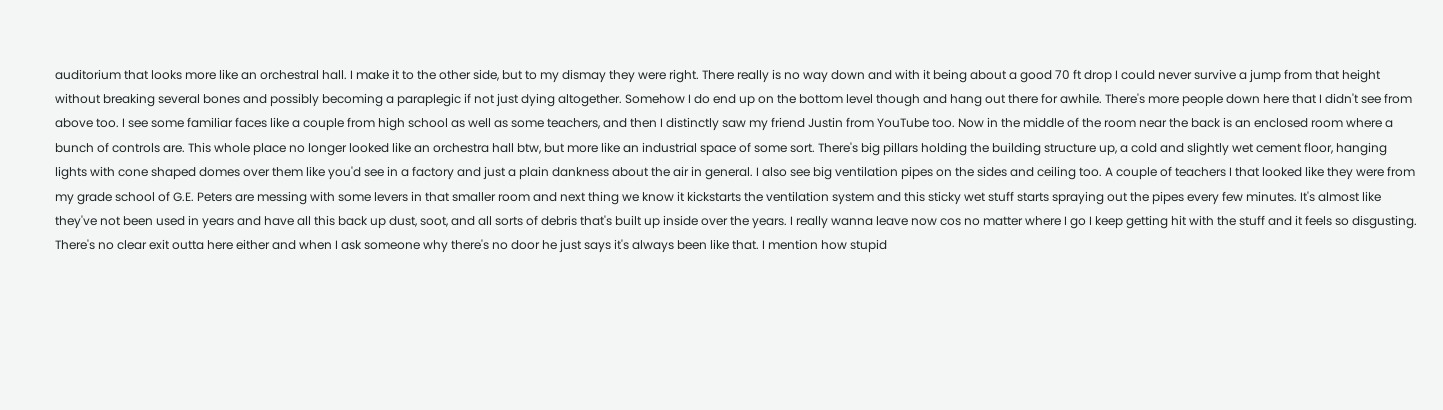auditorium that looks more like an orchestral hall. I make it to the other side, but to my dismay they were right. There really is no way down and with it being about a good 70 ft drop I could never survive a jump from that height without breaking several bones and possibly becoming a paraplegic if not just dying altogether. Somehow I do end up on the bottom level though and hang out there for awhile. There's more people down here that I didn't see from above too. I see some familiar faces like a couple from high school as well as some teachers, and then I distinctly saw my friend Justin from YouTube too. Now in the middle of the room near the back is an enclosed room where a bunch of controls are. This whole place no longer looked like an orchestra hall btw, but more like an industrial space of some sort. There's big pillars holding the building structure up, a cold and slightly wet cement floor, hanging lights with cone shaped domes over them like you'd see in a factory and just a plain dankness about the air in general. I also see big ventilation pipes on the sides and ceiling too. A couple of teachers I that looked like they were from my grade school of G.E. Peters are messing with some levers in that smaller room and next thing we know it kickstarts the ventilation system and this sticky wet stuff starts spraying out the pipes every few minutes. It's almost like they've not been used in years and have all this back up dust, soot, and all sorts of debris that's built up inside over the years. I really wanna leave now cos no matter where I go I keep getting hit with the stuff and it feels so disgusting. There's no clear exit outta here either and when I ask someone why there's no door he just says it's always been like that. I mention how stupid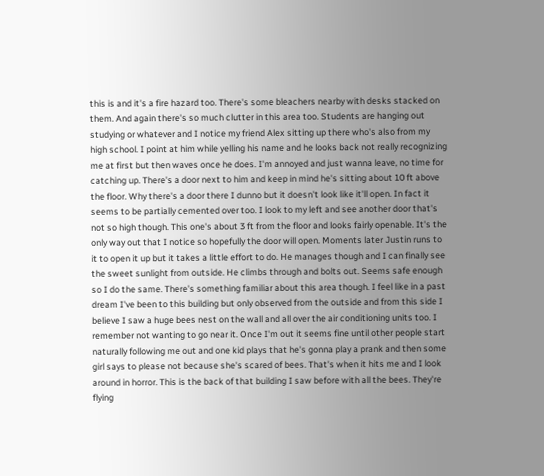this is and it's a fire hazard too. There's some bleachers nearby with desks stacked on them. And again there's so much clutter in this area too. Students are hanging out studying or whatever and I notice my friend Alex sitting up there who's also from my high school. I point at him while yelling his name and he looks back not really recognizing me at first but then waves once he does. I'm annoyed and just wanna leave, no time for catching up. There's a door next to him and keep in mind he's sitting about 10 ft above the floor. Why there's a door there I dunno but it doesn't look like it'll open. In fact it seems to be partially cemented over too. I look to my left and see another door that's not so high though. This one's about 3 ft from the floor and looks fairly openable. It's the only way out that I notice so hopefully the door will open. Moments later Justin runs to it to open it up but it takes a little effort to do. He manages though and I can finally see the sweet sunlight from outside. He climbs through and bolts out. Seems safe enough so I do the same. There's something familiar about this area though. I feel like in a past dream I've been to this building but only observed from the outside and from this side I believe I saw a huge bees nest on the wall and all over the air conditioning units too. I remember not wanting to go near it. Once I'm out it seems fine until other people start naturally following me out and one kid plays that he's gonna play a prank and then some girl says to please not because she's scared of bees. That's when it hits me and I look around in horror. This is the back of that building I saw before with all the bees. They're flying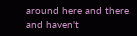around here and there and haven't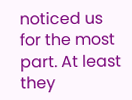noticed us for the most part. At least they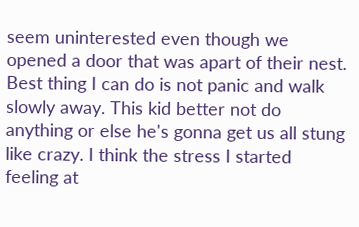seem uninterested even though we opened a door that was apart of their nest. Best thing I can do is not panic and walk slowly away. This kid better not do anything or else he's gonna get us all stung like crazy. I think the stress I started feeling at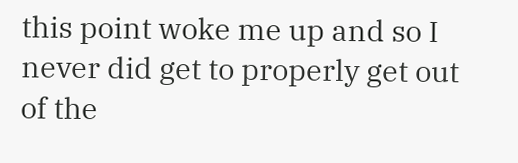this point woke me up and so I never did get to properly get out of the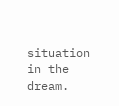situation in the dream.